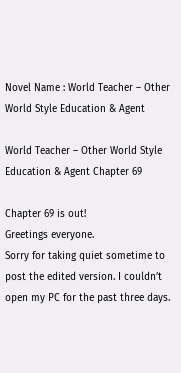Novel Name : World Teacher – Other World Style Education & Agent

World Teacher – Other World Style Education & Agent Chapter 69

Chapter 69 is out!
Greetings everyone.
Sorry for taking quiet sometime to post the edited version. I couldn’t open my PC for the past three days.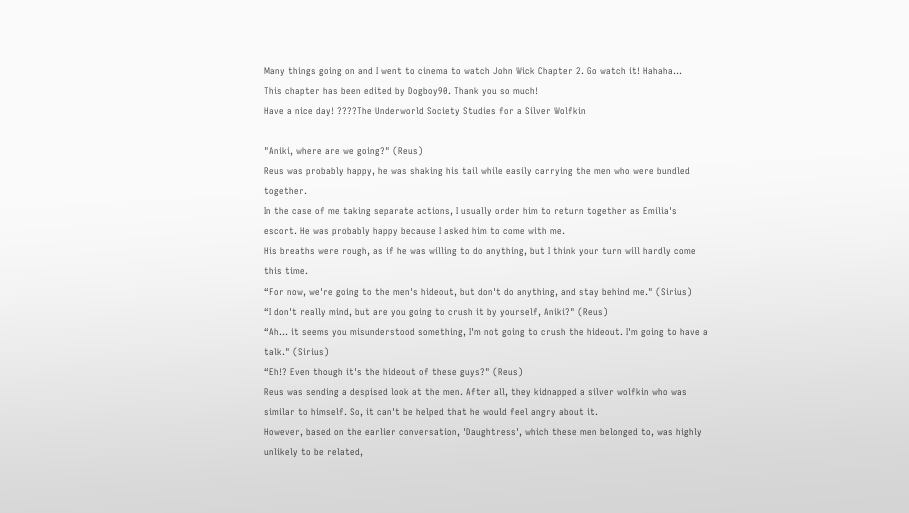Many things going on and I went to cinema to watch John Wick Chapter 2. Go watch it! Hahaha…
This chapter has been edited by Dogboy90. Thank you so much!
Have a nice day! ????The Underworld Society Studies for a Silver Wolfkin

"Aniki, where are we going?" (Reus)
Reus was probably happy, he was shaking his tail while easily carrying the men who were bundled together.
In the case of me taking separate actions, I usually order him to return together as Emilia's escort. He was probably happy because I asked him to come with me.
His breaths were rough, as if he was willing to do anything, but I think your turn will hardly come this time.
“For now, we're going to the men's hideout, but don't do anything, and stay behind me." (Sirius)
“I don't really mind, but are you going to crush it by yourself, Aniki?" (Reus)
“Ah… it seems you misunderstood something, I'm not going to crush the hideout. I'm going to have a talk." (Sirius)
“Eh!? Even though it's the hideout of these guys?" (Reus)
Reus was sending a despised look at the men. After all, they kidnapped a silver wolfkin who was similar to himself. So, it can't be helped that he would feel angry about it.
However, based on the earlier conversation, 'Daughtress', which these men belonged to, was highly unlikely to be related,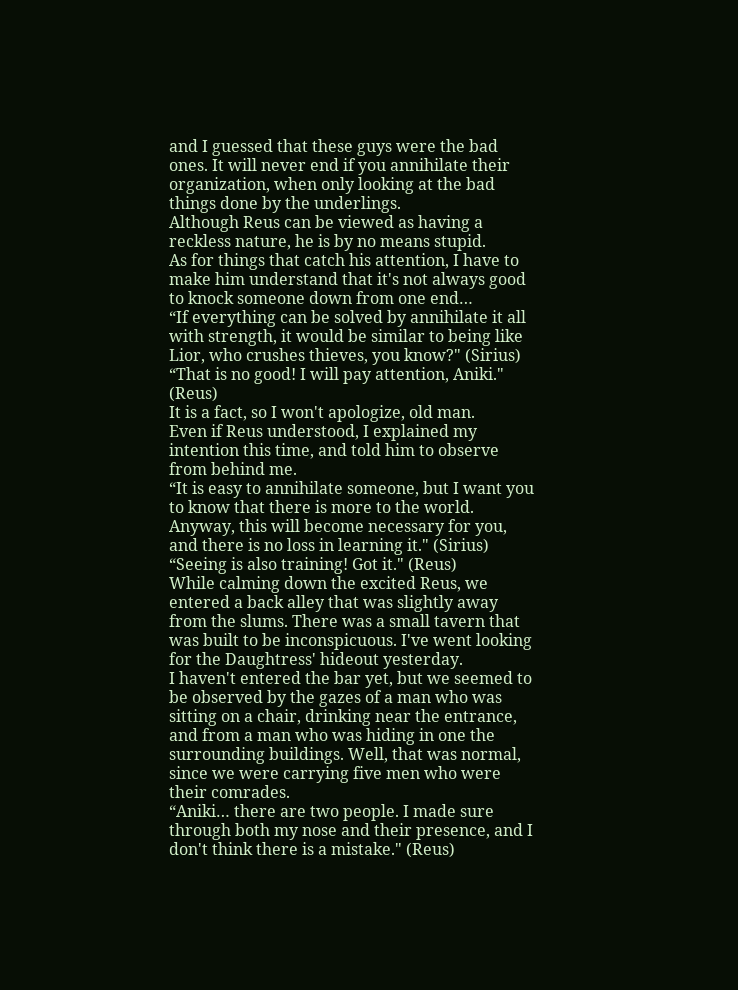and I guessed that these guys were the bad ones. It will never end if you annihilate their organization, when only looking at the bad things done by the underlings.
Although Reus can be viewed as having a reckless nature, he is by no means stupid.
As for things that catch his attention, I have to make him understand that it's not always good to knock someone down from one end…
“If everything can be solved by annihilate it all with strength, it would be similar to being like Lior, who crushes thieves, you know?" (Sirius)
“That is no good! I will pay attention, Aniki." (Reus)
It is a fact, so I won't apologize, old man.
Even if Reus understood, I explained my intention this time, and told him to observe from behind me.
“It is easy to annihilate someone, but I want you to know that there is more to the world. Anyway, this will become necessary for you, and there is no loss in learning it." (Sirius)
“Seeing is also training! Got it." (Reus)
While calming down the excited Reus, we entered a back alley that was slightly away from the slums. There was a small tavern that was built to be inconspicuous. I've went looking for the Daughtress' hideout yesterday.
I haven't entered the bar yet, but we seemed to be observed by the gazes of a man who was sitting on a chair, drinking near the entrance, and from a man who was hiding in one the surrounding buildings. Well, that was normal, since we were carrying five men who were their comrades.
“Aniki… there are two people. I made sure through both my nose and their presence, and I don't think there is a mistake." (Reus)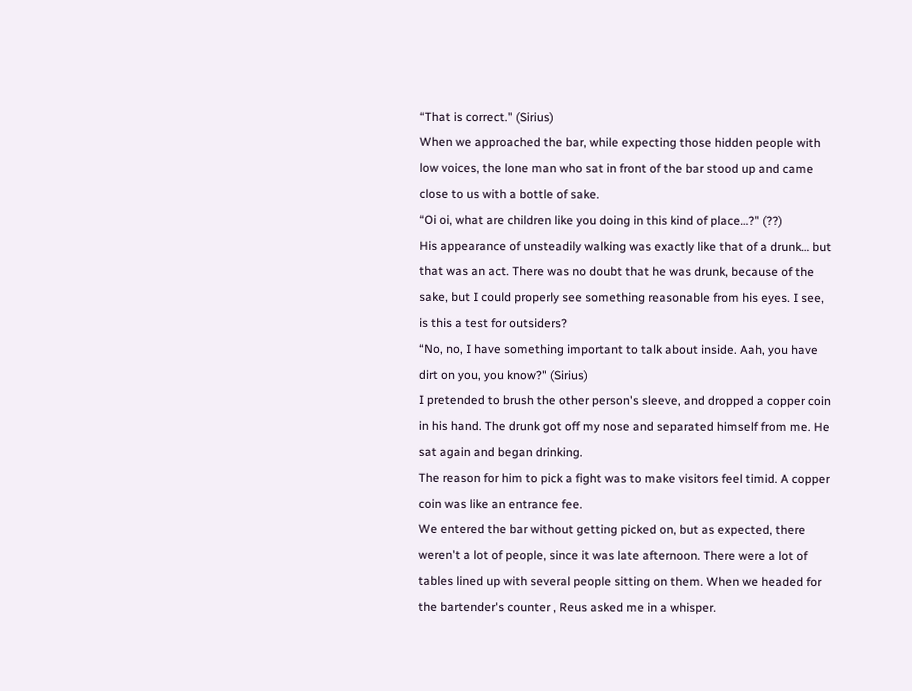“That is correct." (Sirius)
When we approached the bar, while expecting those hidden people with low voices, the lone man who sat in front of the bar stood up and came close to us with a bottle of sake.
“Oi oi, what are children like you doing in this kind of place…?" (??)
His appearance of unsteadily walking was exactly like that of a drunk… but that was an act. There was no doubt that he was drunk, because of the sake, but I could properly see something reasonable from his eyes. I see, is this a test for outsiders?
“No, no, I have something important to talk about inside. Aah, you have dirt on you, you know?" (Sirius)
I pretended to brush the other person's sleeve, and dropped a copper coin in his hand. The drunk got off my nose and separated himself from me. He sat again and began drinking.
The reason for him to pick a fight was to make visitors feel timid. A copper coin was like an entrance fee.
We entered the bar without getting picked on, but as expected, there weren't a lot of people, since it was late afternoon. There were a lot of tables lined up with several people sitting on them. When we headed for the bartender's counter , Reus asked me in a whisper.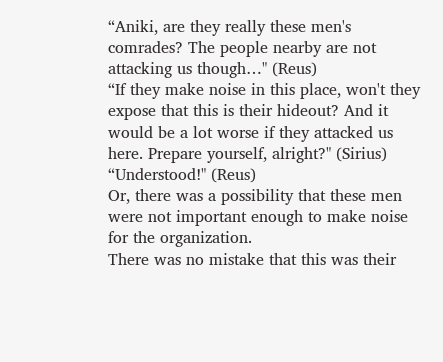“Aniki, are they really these men's comrades? The people nearby are not attacking us though…" (Reus)
“If they make noise in this place, won't they expose that this is their hideout? And it would be a lot worse if they attacked us here. Prepare yourself, alright?" (Sirius)
“Understood!" (Reus)
Or, there was a possibility that these men were not important enough to make noise for the organization.
There was no mistake that this was their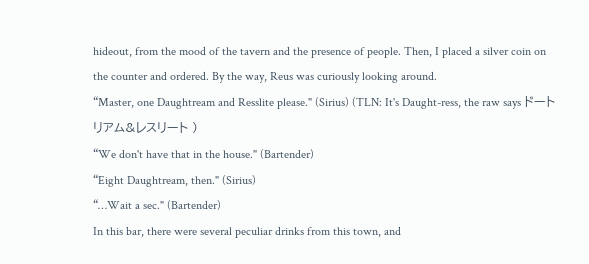hideout, from the mood of the tavern and the presence of people. Then, I placed a silver coin on the counter and ordered. By the way, Reus was curiously looking around.
“Master, one Daughtream and Resslite please." (Sirius) (TLN: It's Daught-ress, the raw says ドートリアム&レスリート )
“We don't have that in the house." (Bartender)
“Eight Daughtream, then." (Sirius)
“…Wait a sec." (Bartender)
In this bar, there were several peculiar drinks from this town, and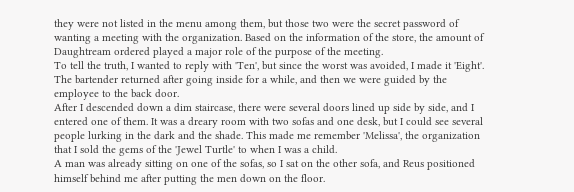they were not listed in the menu among them, but those two were the secret password of wanting a meeting with the organization. Based on the information of the store, the amount of Daughtream ordered played a major role of the purpose of the meeting.
To tell the truth, I wanted to reply with 'Ten', but since the worst was avoided, I made it 'Eight'. The bartender returned after going inside for a while, and then we were guided by the employee to the back door.
After I descended down a dim staircase, there were several doors lined up side by side, and I entered one of them. It was a dreary room with two sofas and one desk, but I could see several people lurking in the dark and the shade. This made me remember 'Melissa', the organization that I sold the gems of the 'Jewel Turtle' to when I was a child.
A man was already sitting on one of the sofas, so I sat on the other sofa, and Reus positioned himself behind me after putting the men down on the floor.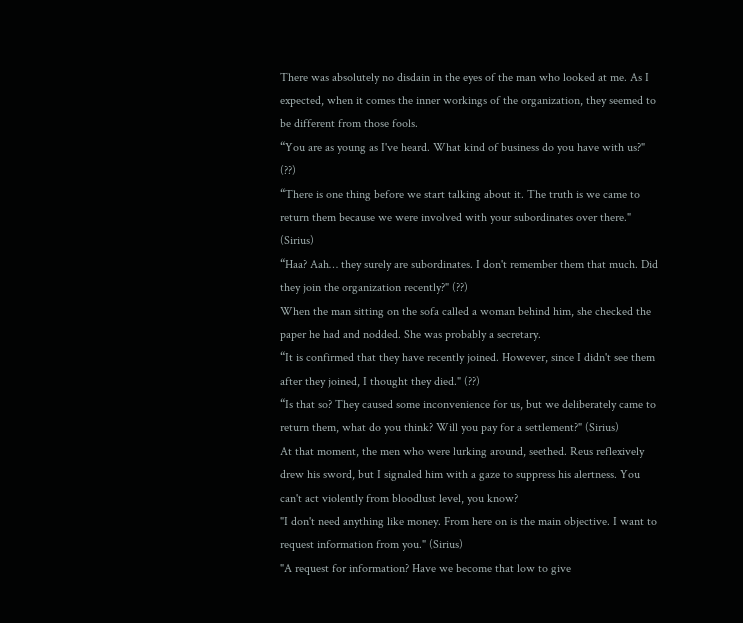There was absolutely no disdain in the eyes of the man who looked at me. As I expected, when it comes the inner workings of the organization, they seemed to be different from those fools.
“You are as young as I've heard. What kind of business do you have with us?" (??)
“There is one thing before we start talking about it. The truth is we came to return them because we were involved with your subordinates over there." (Sirius)
“Haa? Aah… they surely are subordinates. I don't remember them that much. Did they join the organization recently?" (??)
When the man sitting on the sofa called a woman behind him, she checked the paper he had and nodded. She was probably a secretary.
“It is confirmed that they have recently joined. However, since I didn't see them after they joined, I thought they died." (??)
“Is that so? They caused some inconvenience for us, but we deliberately came to return them, what do you think? Will you pay for a settlement?" (Sirius)
At that moment, the men who were lurking around, seethed. Reus reflexively drew his sword, but I signaled him with a gaze to suppress his alertness. You can't act violently from bloodlust level, you know?
"I don't need anything like money. From here on is the main objective. I want to request information from you." (Sirius)
"A request for information? Have we become that low to give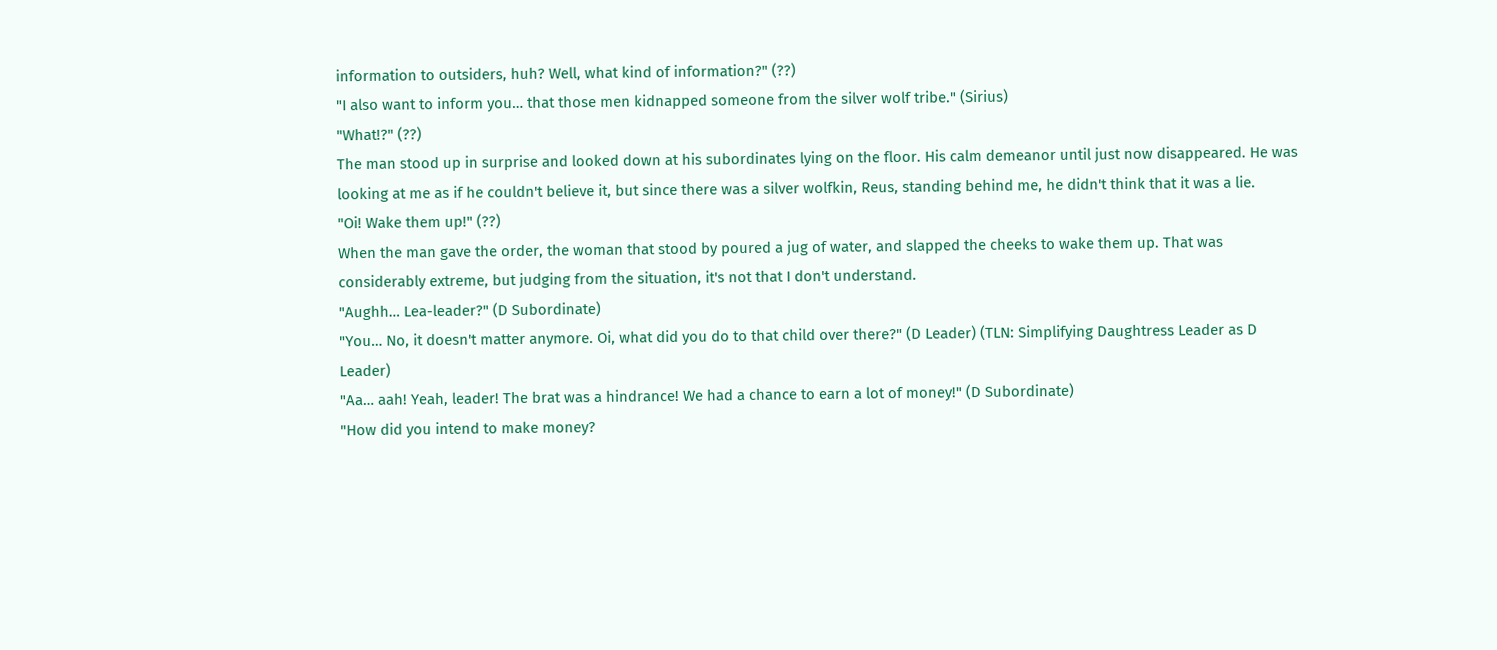information to outsiders, huh? Well, what kind of information?" (??)
"I also want to inform you… that those men kidnapped someone from the silver wolf tribe." (Sirius)
"What!?" (??)
The man stood up in surprise and looked down at his subordinates lying on the floor. His calm demeanor until just now disappeared. He was looking at me as if he couldn't believe it, but since there was a silver wolfkin, Reus, standing behind me, he didn't think that it was a lie.
"Oi! Wake them up!" (??)
When the man gave the order, the woman that stood by poured a jug of water, and slapped the cheeks to wake them up. That was considerably extreme, but judging from the situation, it's not that I don't understand.
"Aughh… Lea-leader?" (D Subordinate)
"You… No, it doesn't matter anymore. Oi, what did you do to that child over there?" (D Leader) (TLN: Simplifying Daughtress Leader as D Leader)
"Aa… aah! Yeah, leader! The brat was a hindrance! We had a chance to earn a lot of money!" (D Subordinate)
"How did you intend to make money?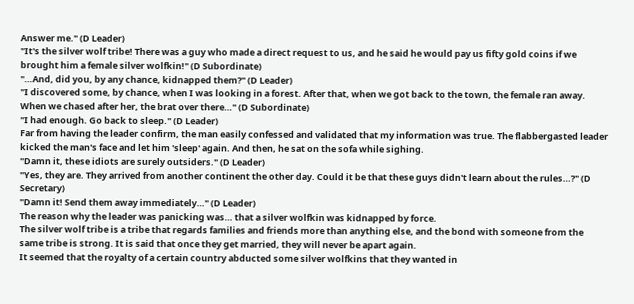Answer me." (D Leader)
"It's the silver wolf tribe! There was a guy who made a direct request to us, and he said he would pay us fifty gold coins if we brought him a female silver wolfkin!" (D Subordinate)
"…And, did you, by any chance, kidnapped them?" (D Leader)
"I discovered some, by chance, when I was looking in a forest. After that, when we got back to the town, the female ran away. When we chased after her, the brat over there…" (D Subordinate)
"I had enough. Go back to sleep." (D Leader)
Far from having the leader confirm, the man easily confessed and validated that my information was true. The flabbergasted leader kicked the man's face and let him 'sleep' again. And then, he sat on the sofa while sighing.
"Damn it, these idiots are surely outsiders." (D Leader)
"Yes, they are. They arrived from another continent the other day. Could it be that these guys didn't learn about the rules…?" (D Secretary)
"Damn it! Send them away immediately…" (D Leader)
The reason why the leader was panicking was… that a silver wolfkin was kidnapped by force.
The silver wolf tribe is a tribe that regards families and friends more than anything else, and the bond with someone from the same tribe is strong. It is said that once they get married, they will never be apart again.
It seemed that the royalty of a certain country abducted some silver wolfkins that they wanted in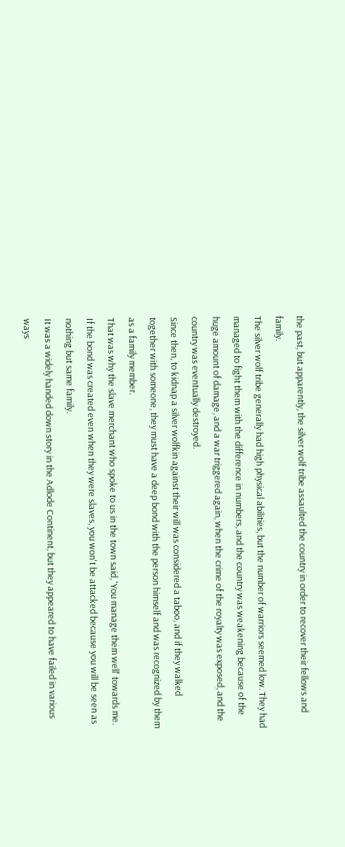the past, but apparently, the silver wolf tribe assaulted the country in order to recover their fellows and family.
The silver wolf tribe generally had high physical abilities, but the number of warriors seemed low. They had managed to fight them with the difference in numbers, and the country was weakening because of the huge amount of damage, and a war triggered again, when the crime of the royalty was exposed, and the country was eventually destroyed.
Since then, to kidnap a silver wolfkin against their will was considered a taboo, and if they walked together with someone, they must have a deep bond with the person himself and was recognized by them as a family member.
That was why the slave merchant who spoke to us in the town said, 'You manage them well' towards me. If the bond was created even when they were slaves, you won't be attacked because you will be seen as nothing but same family.
It was a widely handed down story in the Adlode Continent, but they appeared to have failed in various ways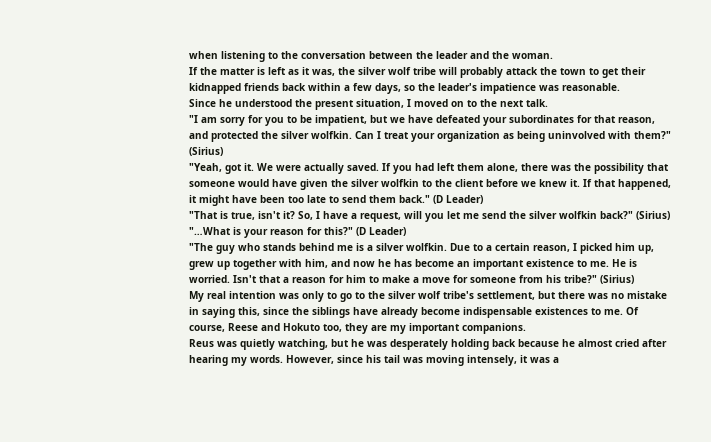when listening to the conversation between the leader and the woman.
If the matter is left as it was, the silver wolf tribe will probably attack the town to get their kidnapped friends back within a few days, so the leader's impatience was reasonable.
Since he understood the present situation, I moved on to the next talk.
"I am sorry for you to be impatient, but we have defeated your subordinates for that reason, and protected the silver wolfkin. Can I treat your organization as being uninvolved with them?" (Sirius)
"Yeah, got it. We were actually saved. If you had left them alone, there was the possibility that someone would have given the silver wolfkin to the client before we knew it. If that happened, it might have been too late to send them back." (D Leader)
"That is true, isn't it? So, I have a request, will you let me send the silver wolfkin back?" (Sirius)
"…What is your reason for this?" (D Leader)
"The guy who stands behind me is a silver wolfkin. Due to a certain reason, I picked him up, grew up together with him, and now he has become an important existence to me. He is worried. Isn't that a reason for him to make a move for someone from his tribe?" (Sirius)
My real intention was only to go to the silver wolf tribe's settlement, but there was no mistake in saying this, since the siblings have already become indispensable existences to me. Of course, Reese and Hokuto too, they are my important companions.
Reus was quietly watching, but he was desperately holding back because he almost cried after hearing my words. However, since his tail was moving intensely, it was a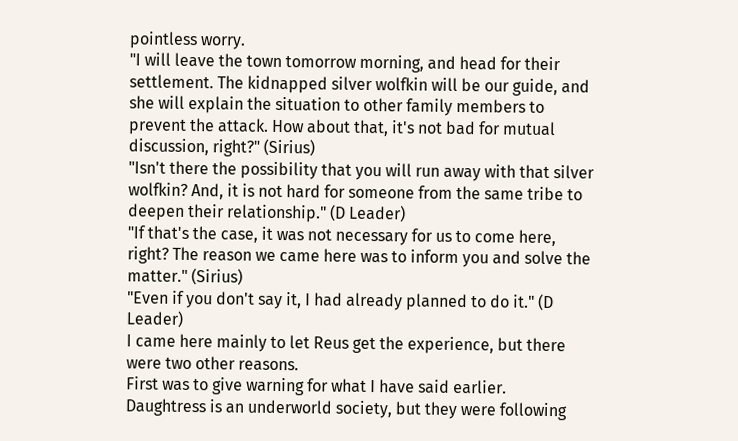pointless worry.
"I will leave the town tomorrow morning, and head for their settlement. The kidnapped silver wolfkin will be our guide, and she will explain the situation to other family members to prevent the attack. How about that, it's not bad for mutual discussion, right?" (Sirius)
"Isn't there the possibility that you will run away with that silver wolfkin? And, it is not hard for someone from the same tribe to deepen their relationship." (D Leader)
"If that's the case, it was not necessary for us to come here, right? The reason we came here was to inform you and solve the matter." (Sirius)
"Even if you don't say it, I had already planned to do it." (D Leader)
I came here mainly to let Reus get the experience, but there were two other reasons.
First was to give warning for what I have said earlier.
Daughtress is an underworld society, but they were following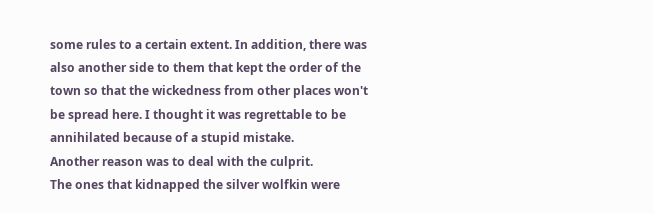some rules to a certain extent. In addition, there was also another side to them that kept the order of the town so that the wickedness from other places won't be spread here. I thought it was regrettable to be annihilated because of a stupid mistake.
Another reason was to deal with the culprit.
The ones that kidnapped the silver wolfkin were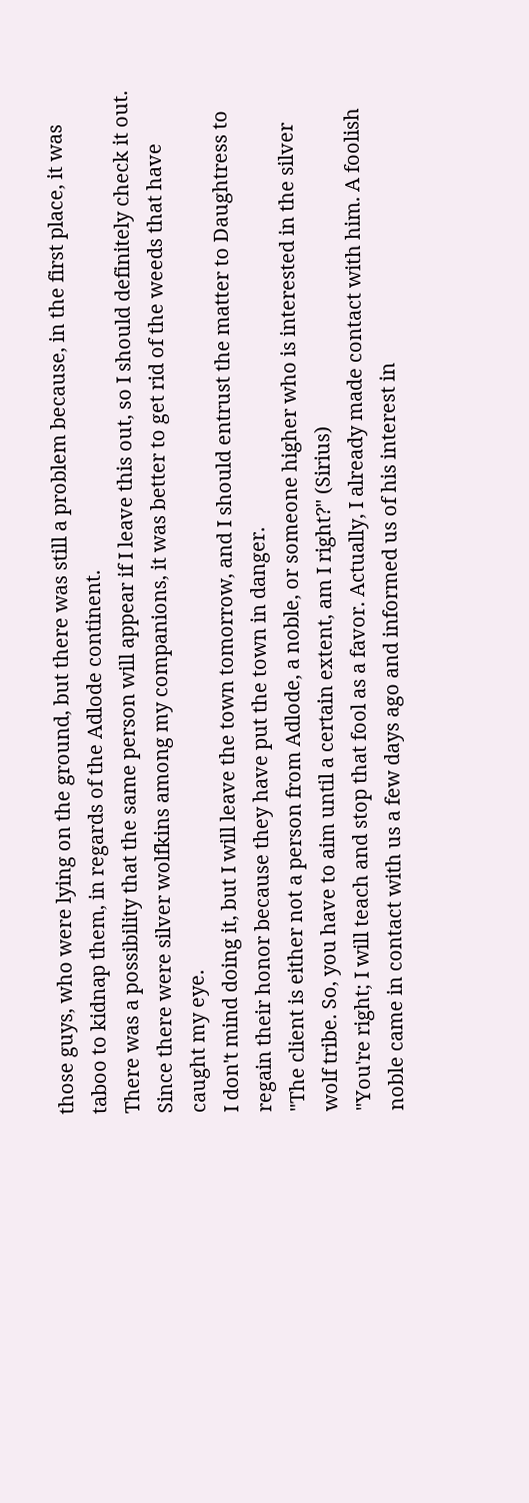those guys, who were lying on the ground, but there was still a problem because, in the first place, it was taboo to kidnap them, in regards of the Adlode continent.
There was a possibility that the same person will appear if I leave this out, so I should definitely check it out. Since there were silver wolfkins among my companions, it was better to get rid of the weeds that have caught my eye.
I don't mind doing it, but I will leave the town tomorrow, and I should entrust the matter to Daughtress to regain their honor because they have put the town in danger.
"The client is either not a person from Adlode, a noble, or someone higher who is interested in the silver wolf tribe. So, you have to aim until a certain extent, am I right?" (Sirius)
"You're right; I will teach and stop that fool as a favor. Actually, I already made contact with him. A foolish noble came in contact with us a few days ago and informed us of his interest in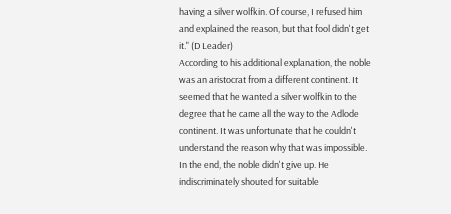having a silver wolfkin. Of course, I refused him and explained the reason, but that fool didn't get it." (D Leader)
According to his additional explanation, the noble was an aristocrat from a different continent. It seemed that he wanted a silver wolfkin to the degree that he came all the way to the Adlode continent. It was unfortunate that he couldn't understand the reason why that was impossible.
In the end, the noble didn't give up. He indiscriminately shouted for suitable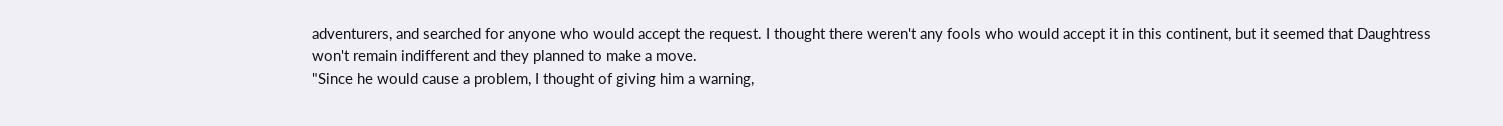adventurers, and searched for anyone who would accept the request. I thought there weren't any fools who would accept it in this continent, but it seemed that Daughtress won't remain indifferent and they planned to make a move.
"Since he would cause a problem, I thought of giving him a warning,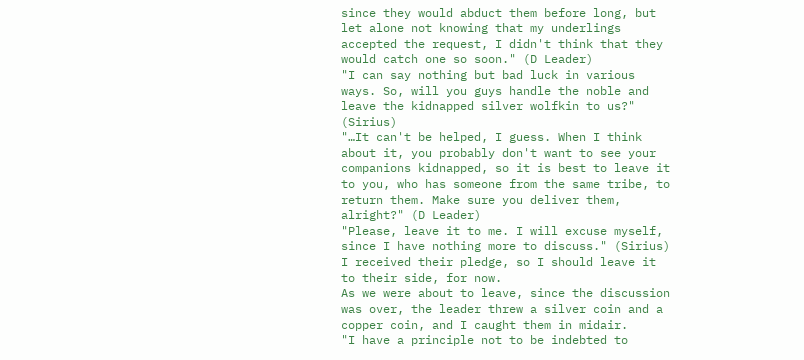since they would abduct them before long, but let alone not knowing that my underlings accepted the request, I didn't think that they would catch one so soon." (D Leader)
"I can say nothing but bad luck in various ways. So, will you guys handle the noble and leave the kidnapped silver wolfkin to us?" (Sirius)
"…It can't be helped, I guess. When I think about it, you probably don't want to see your companions kidnapped, so it is best to leave it to you, who has someone from the same tribe, to return them. Make sure you deliver them, alright?" (D Leader)
"Please, leave it to me. I will excuse myself, since I have nothing more to discuss." (Sirius)
I received their pledge, so I should leave it to their side, for now.
As we were about to leave, since the discussion was over, the leader threw a silver coin and a copper coin, and I caught them in midair.
"I have a principle not to be indebted to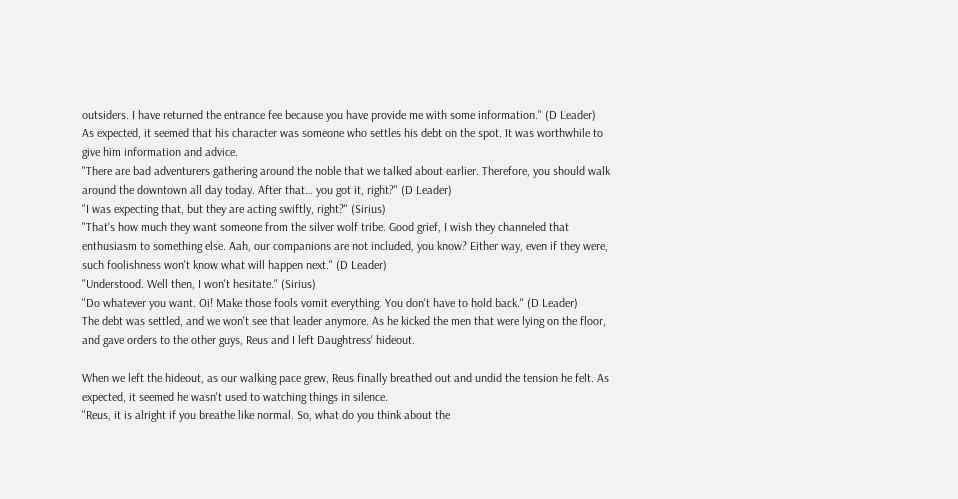outsiders. I have returned the entrance fee because you have provide me with some information." (D Leader)
As expected, it seemed that his character was someone who settles his debt on the spot. It was worthwhile to give him information and advice.
"There are bad adventurers gathering around the noble that we talked about earlier. Therefore, you should walk around the downtown all day today. After that… you got it, right?" (D Leader)
"I was expecting that, but they are acting swiftly, right?" (Sirius)
"That's how much they want someone from the silver wolf tribe. Good grief, I wish they channeled that enthusiasm to something else. Aah, our companions are not included, you know? Either way, even if they were, such foolishness won't know what will happen next." (D Leader)
"Understood. Well then, I won't hesitate." (Sirius)
"Do whatever you want. Oi! Make those fools vomit everything. You don't have to hold back." (D Leader)
The debt was settled, and we won't see that leader anymore. As he kicked the men that were lying on the floor, and gave orders to the other guys, Reus and I left Daughtress' hideout.

When we left the hideout, as our walking pace grew, Reus finally breathed out and undid the tension he felt. As expected, it seemed he wasn't used to watching things in silence.
"Reus, it is alright if you breathe like normal. So, what do you think about the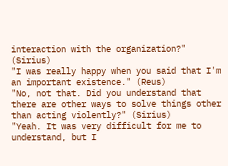interaction with the organization?" (Sirius)
"I was really happy when you said that I'm an important existence." (Reus)
"No, not that. Did you understand that there are other ways to solve things other than acting violently?" (Sirius)
"Yeah. It was very difficult for me to understand, but I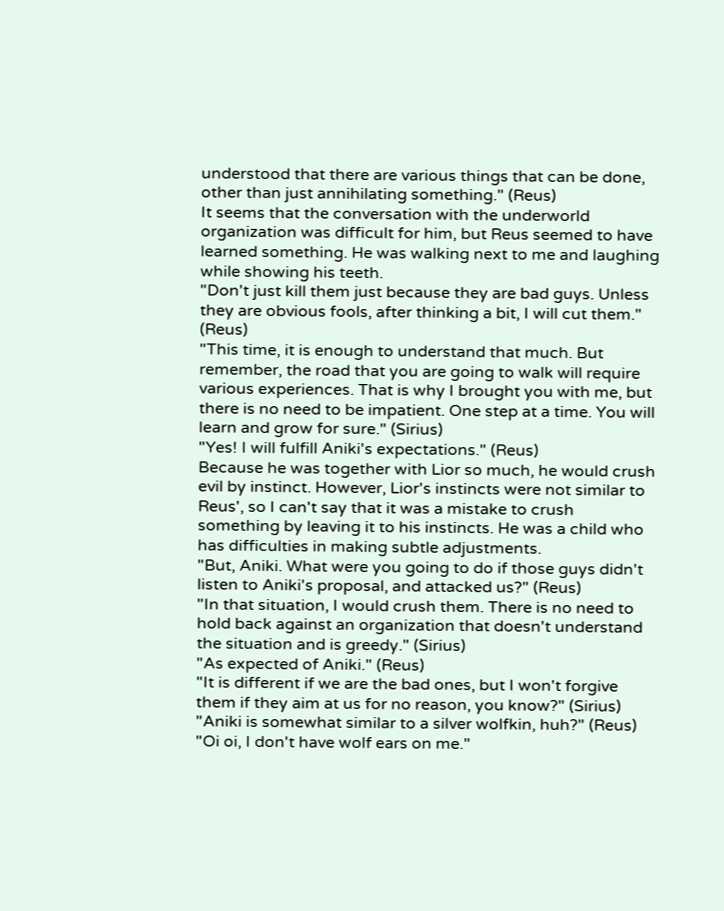understood that there are various things that can be done, other than just annihilating something." (Reus)
It seems that the conversation with the underworld organization was difficult for him, but Reus seemed to have learned something. He was walking next to me and laughing while showing his teeth.
"Don't just kill them just because they are bad guys. Unless they are obvious fools, after thinking a bit, I will cut them." (Reus)
"This time, it is enough to understand that much. But remember, the road that you are going to walk will require various experiences. That is why I brought you with me, but there is no need to be impatient. One step at a time. You will learn and grow for sure." (Sirius)
"Yes! I will fulfill Aniki's expectations." (Reus)
Because he was together with Lior so much, he would crush evil by instinct. However, Lior's instincts were not similar to Reus', so I can't say that it was a mistake to crush something by leaving it to his instincts. He was a child who has difficulties in making subtle adjustments.
"But, Aniki. What were you going to do if those guys didn't listen to Aniki's proposal, and attacked us?" (Reus)
"In that situation, I would crush them. There is no need to hold back against an organization that doesn't understand the situation and is greedy." (Sirius)
"As expected of Aniki." (Reus)
"It is different if we are the bad ones, but I won't forgive them if they aim at us for no reason, you know?" (Sirius)
"Aniki is somewhat similar to a silver wolfkin, huh?" (Reus)
"Oi oi, I don't have wolf ears on me."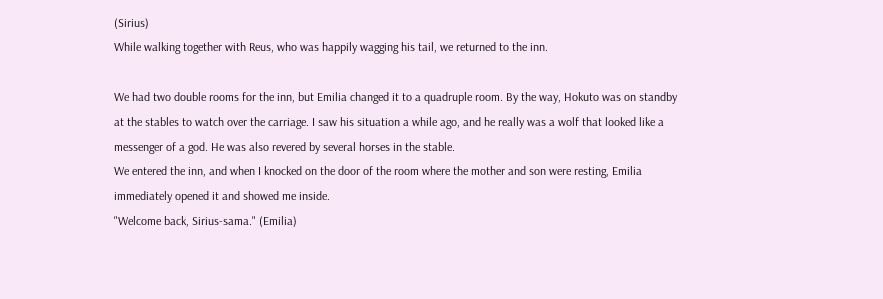(Sirius)
While walking together with Reus, who was happily wagging his tail, we returned to the inn.

We had two double rooms for the inn, but Emilia changed it to a quadruple room. By the way, Hokuto was on standby at the stables to watch over the carriage. I saw his situation a while ago, and he really was a wolf that looked like a messenger of a god. He was also revered by several horses in the stable.
We entered the inn, and when I knocked on the door of the room where the mother and son were resting, Emilia immediately opened it and showed me inside.
"Welcome back, Sirius-sama." (Emilia)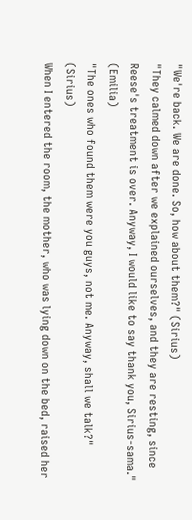"We're back. We are done. So, how about them?" (Sirius)
"They calmed down after we explained ourselves, and they are resting, since Reese's treatment is over. Anyway, I would like to say thank you, Sirius-sama." (Emilia)
"The ones who found them were you guys, not me. Anyway, shall we talk?" (Sirius)
When I entered the room, the mother, who was lying down on the bed, raised her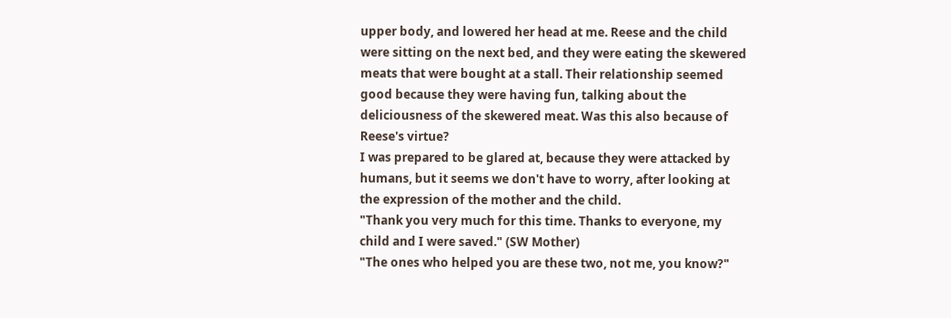upper body, and lowered her head at me. Reese and the child were sitting on the next bed, and they were eating the skewered meats that were bought at a stall. Their relationship seemed good because they were having fun, talking about the deliciousness of the skewered meat. Was this also because of Reese's virtue?
I was prepared to be glared at, because they were attacked by humans, but it seems we don't have to worry, after looking at the expression of the mother and the child.
"Thank you very much for this time. Thanks to everyone, my child and I were saved." (SW Mother)
"The ones who helped you are these two, not me, you know?"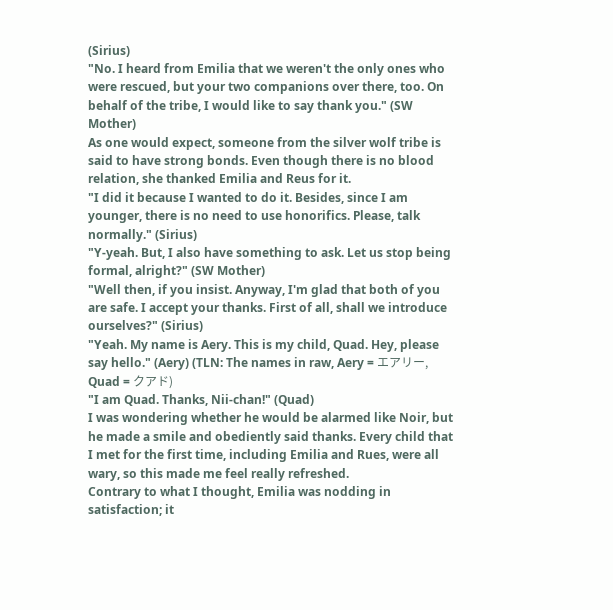(Sirius)
"No. I heard from Emilia that we weren't the only ones who were rescued, but your two companions over there, too. On behalf of the tribe, I would like to say thank you." (SW Mother)
As one would expect, someone from the silver wolf tribe is said to have strong bonds. Even though there is no blood relation, she thanked Emilia and Reus for it.
"I did it because I wanted to do it. Besides, since I am younger, there is no need to use honorifics. Please, talk normally." (Sirius)
"Y-yeah. But, I also have something to ask. Let us stop being formal, alright?" (SW Mother)
"Well then, if you insist. Anyway, I'm glad that both of you are safe. I accept your thanks. First of all, shall we introduce ourselves?" (Sirius)
"Yeah. My name is Aery. This is my child, Quad. Hey, please say hello." (Aery) (TLN: The names in raw, Aery = エアリー, Quad = クアド)
"I am Quad. Thanks, Nii-chan!" (Quad)
I was wondering whether he would be alarmed like Noir, but he made a smile and obediently said thanks. Every child that I met for the first time, including Emilia and Rues, were all wary, so this made me feel really refreshed.
Contrary to what I thought, Emilia was nodding in satisfaction; it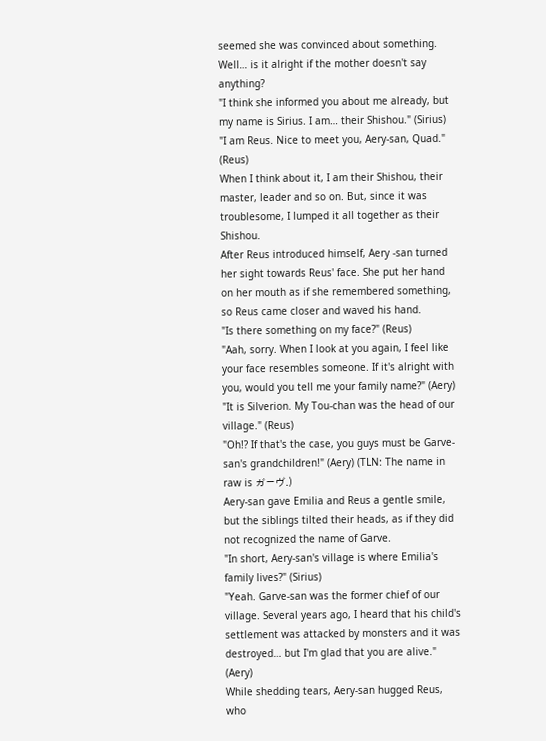seemed she was convinced about something. Well… is it alright if the mother doesn't say anything?
"I think she informed you about me already, but my name is Sirius. I am… their Shishou." (Sirius)
"I am Reus. Nice to meet you, Aery-san, Quad." (Reus)
When I think about it, I am their Shishou, their master, leader and so on. But, since it was troublesome, I lumped it all together as their Shishou.
After Reus introduced himself, Aery -san turned her sight towards Reus' face. She put her hand on her mouth as if she remembered something, so Reus came closer and waved his hand.
"Is there something on my face?" (Reus)
"Aah, sorry. When I look at you again, I feel like your face resembles someone. If it's alright with you, would you tell me your family name?" (Aery)
"It is Silverion. My Tou-chan was the head of our village." (Reus)
"Oh!? If that's the case, you guys must be Garve-san's grandchildren!" (Aery) (TLN: The name in raw is ガーヴ.)
Aery-san gave Emilia and Reus a gentle smile, but the siblings tilted their heads, as if they did not recognized the name of Garve.
"In short, Aery-san's village is where Emilia's family lives?" (Sirius)
"Yeah. Garve-san was the former chief of our village. Several years ago, I heard that his child's settlement was attacked by monsters and it was destroyed… but I'm glad that you are alive." (Aery)
While shedding tears, Aery-san hugged Reus, who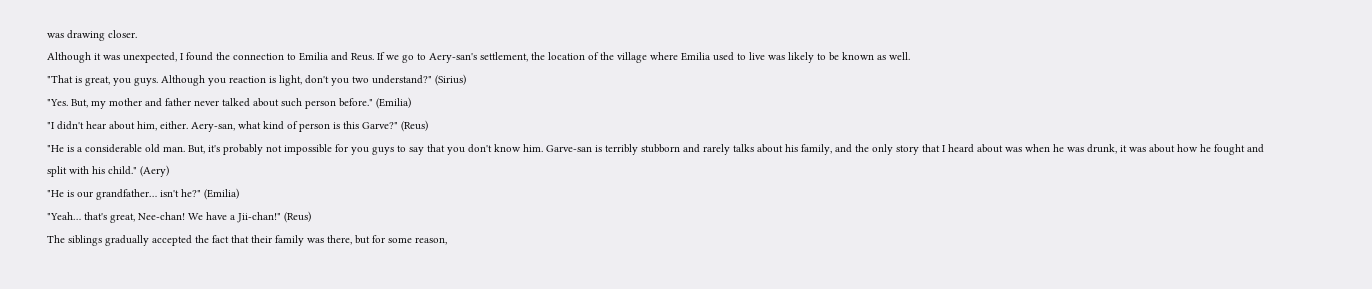was drawing closer.
Although it was unexpected, I found the connection to Emilia and Reus. If we go to Aery-san's settlement, the location of the village where Emilia used to live was likely to be known as well.
"That is great, you guys. Although you reaction is light, don't you two understand?" (Sirius)
"Yes. But, my mother and father never talked about such person before." (Emilia)
"I didn't hear about him, either. Aery-san, what kind of person is this Garve?" (Reus)
"He is a considerable old man. But, it's probably not impossible for you guys to say that you don't know him. Garve-san is terribly stubborn and rarely talks about his family, and the only story that I heard about was when he was drunk, it was about how he fought and split with his child." (Aery)
"He is our grandfather… isn't he?" (Emilia)
"Yeah… that's great, Nee-chan! We have a Jii-chan!" (Reus)
The siblings gradually accepted the fact that their family was there, but for some reason,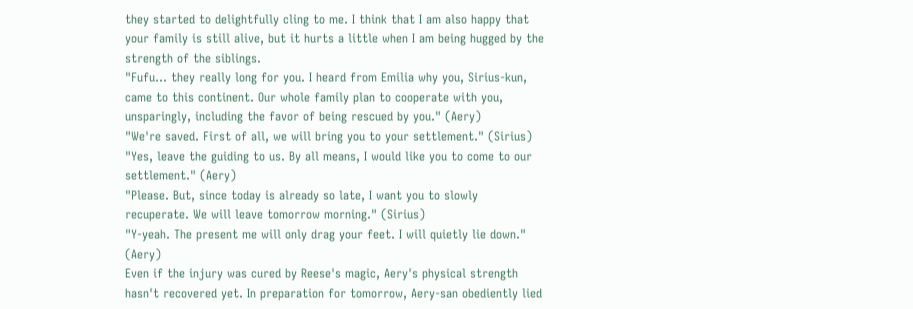they started to delightfully cling to me. I think that I am also happy that your family is still alive, but it hurts a little when I am being hugged by the strength of the siblings.
"Fufu… they really long for you. I heard from Emilia why you, Sirius-kun, came to this continent. Our whole family plan to cooperate with you, unsparingly, including the favor of being rescued by you." (Aery)
"We're saved. First of all, we will bring you to your settlement." (Sirius)
"Yes, leave the guiding to us. By all means, I would like you to come to our settlement." (Aery)
"Please. But, since today is already so late, I want you to slowly recuperate. We will leave tomorrow morning." (Sirius)
"Y-yeah. The present me will only drag your feet. I will quietly lie down." (Aery)
Even if the injury was cured by Reese's magic, Aery's physical strength hasn't recovered yet. In preparation for tomorrow, Aery-san obediently lied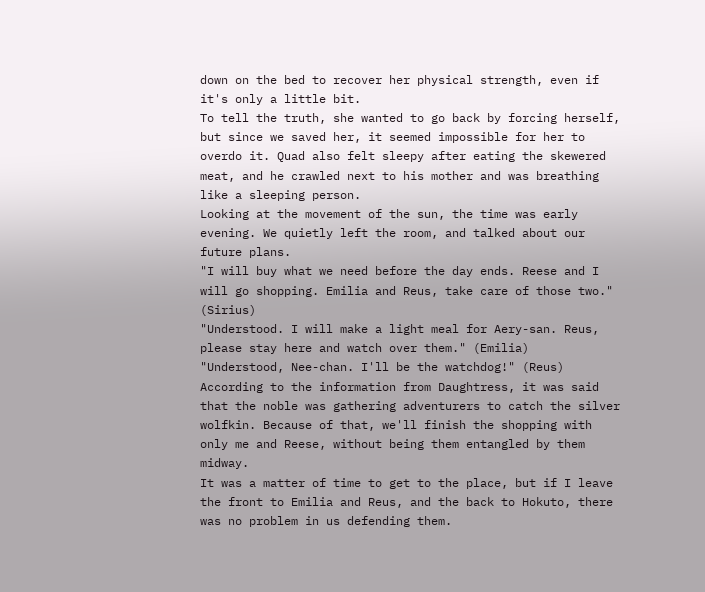down on the bed to recover her physical strength, even if it's only a little bit.
To tell the truth, she wanted to go back by forcing herself, but since we saved her, it seemed impossible for her to overdo it. Quad also felt sleepy after eating the skewered meat, and he crawled next to his mother and was breathing like a sleeping person.
Looking at the movement of the sun, the time was early evening. We quietly left the room, and talked about our future plans.
"I will buy what we need before the day ends. Reese and I will go shopping. Emilia and Reus, take care of those two." (Sirius)
"Understood. I will make a light meal for Aery-san. Reus, please stay here and watch over them." (Emilia)
"Understood, Nee-chan. I'll be the watchdog!" (Reus)
According to the information from Daughtress, it was said that the noble was gathering adventurers to catch the silver wolfkin. Because of that, we'll finish the shopping with only me and Reese, without being them entangled by them midway.
It was a matter of time to get to the place, but if I leave the front to Emilia and Reus, and the back to Hokuto, there was no problem in us defending them.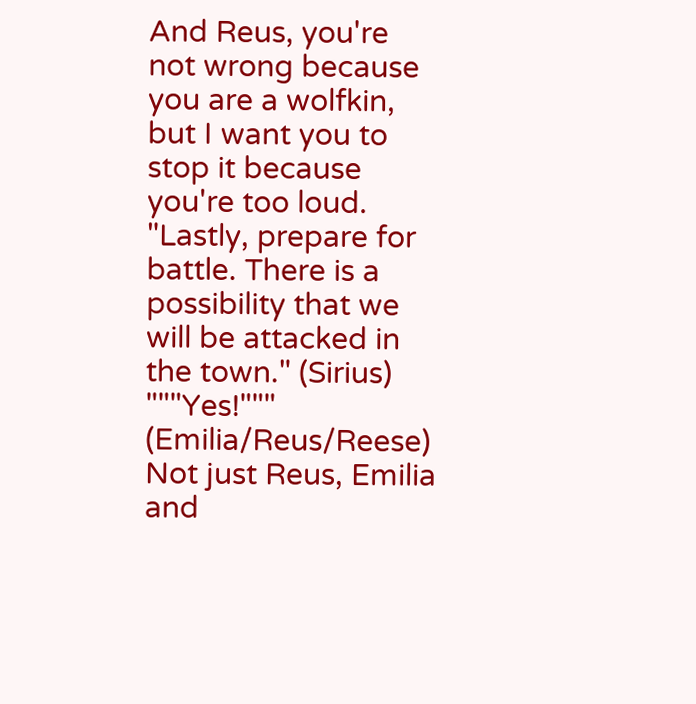And Reus, you're not wrong because you are a wolfkin, but I want you to stop it because you're too loud.
"Lastly, prepare for battle. There is a possibility that we will be attacked in the town." (Sirius)
"""Yes!""" (Emilia/Reus/Reese)
Not just Reus, Emilia and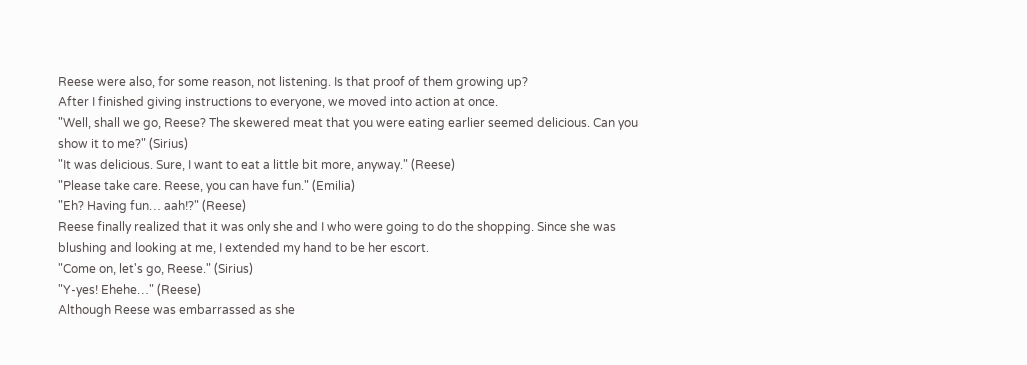Reese were also, for some reason, not listening. Is that proof of them growing up?
After I finished giving instructions to everyone, we moved into action at once.
"Well, shall we go, Reese? The skewered meat that you were eating earlier seemed delicious. Can you show it to me?" (Sirius)
"It was delicious. Sure, I want to eat a little bit more, anyway." (Reese)
"Please take care. Reese, you can have fun." (Emilia)
"Eh? Having fun… aah!?" (Reese)
Reese finally realized that it was only she and I who were going to do the shopping. Since she was blushing and looking at me, I extended my hand to be her escort.
"Come on, let's go, Reese." (Sirius)
"Y-yes! Ehehe…" (Reese)
Although Reese was embarrassed as she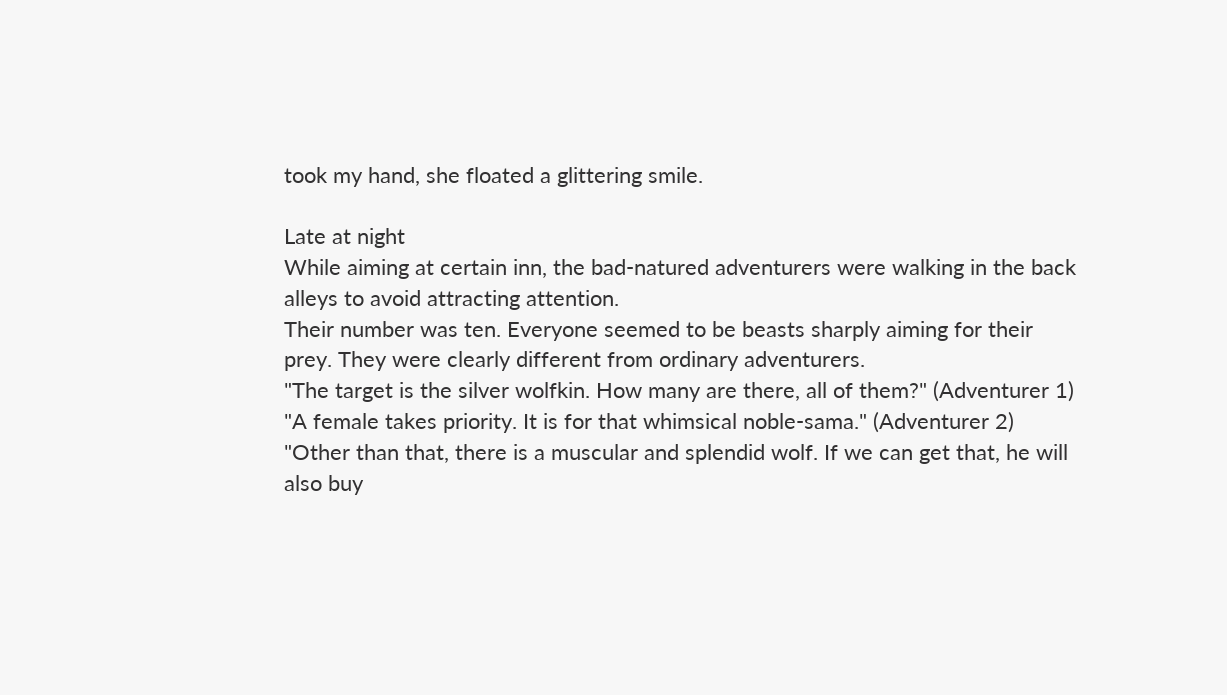took my hand, she floated a glittering smile.

Late at night
While aiming at certain inn, the bad-natured adventurers were walking in the back alleys to avoid attracting attention.
Their number was ten. Everyone seemed to be beasts sharply aiming for their prey. They were clearly different from ordinary adventurers.
"The target is the silver wolfkin. How many are there, all of them?" (Adventurer 1)
"A female takes priority. It is for that whimsical noble-sama." (Adventurer 2)
"Other than that, there is a muscular and splendid wolf. If we can get that, he will also buy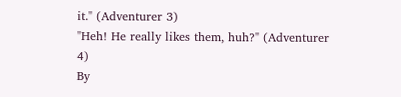it." (Adventurer 3)
"Heh! He really likes them, huh?" (Adventurer 4)
By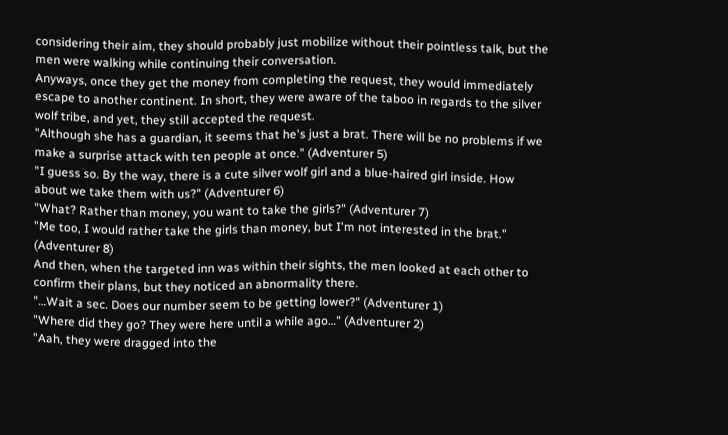considering their aim, they should probably just mobilize without their pointless talk, but the men were walking while continuing their conversation.
Anyways, once they get the money from completing the request, they would immediately escape to another continent. In short, they were aware of the taboo in regards to the silver wolf tribe, and yet, they still accepted the request.
"Although she has a guardian, it seems that he's just a brat. There will be no problems if we make a surprise attack with ten people at once." (Adventurer 5)
"I guess so. By the way, there is a cute silver wolf girl and a blue-haired girl inside. How about we take them with us?" (Adventurer 6)
"What? Rather than money, you want to take the girls?" (Adventurer 7)
"Me too, I would rather take the girls than money, but I'm not interested in the brat." (Adventurer 8)
And then, when the targeted inn was within their sights, the men looked at each other to confirm their plans, but they noticed an abnormality there.
"…Wait a sec. Does our number seem to be getting lower?" (Adventurer 1)
"Where did they go? They were here until a while ago…" (Adventurer 2)
"Aah, they were dragged into the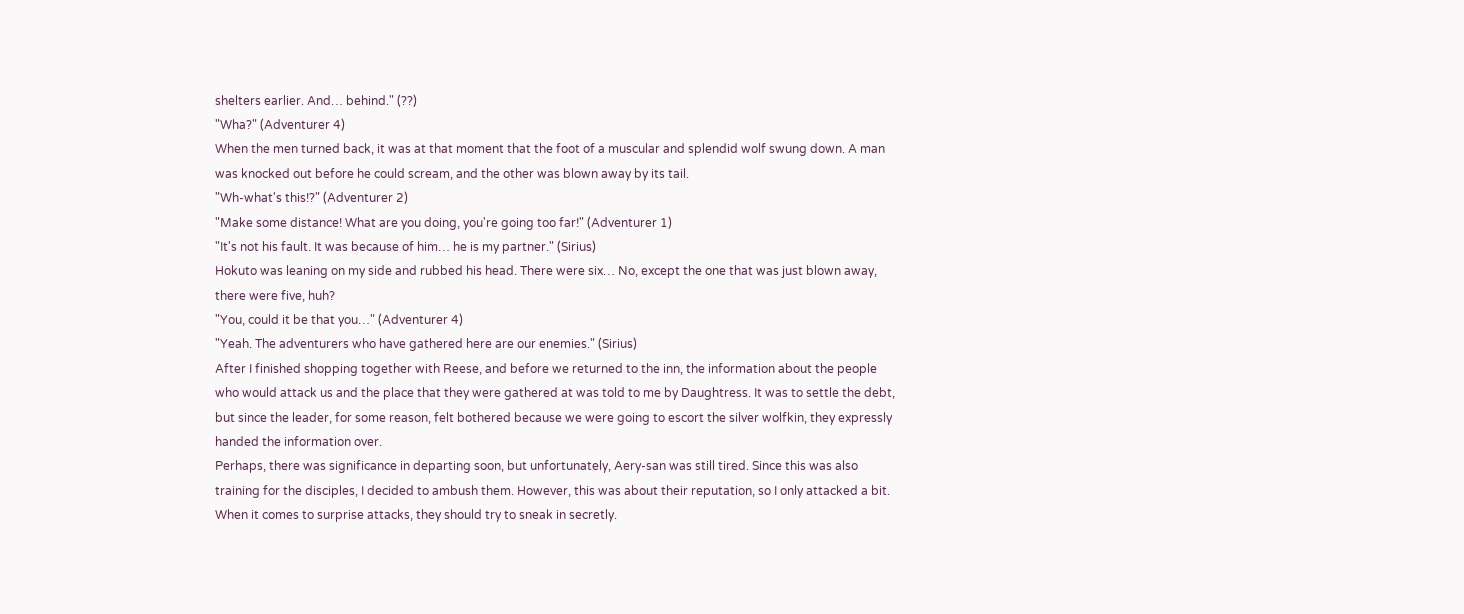shelters earlier. And… behind." (??)
"Wha?" (Adventurer 4)
When the men turned back, it was at that moment that the foot of a muscular and splendid wolf swung down. A man was knocked out before he could scream, and the other was blown away by its tail.
"Wh-what's this!?" (Adventurer 2)
"Make some distance! What are you doing, you're going too far!" (Adventurer 1)
"It's not his fault. It was because of him… he is my partner." (Sirius)
Hokuto was leaning on my side and rubbed his head. There were six… No, except the one that was just blown away, there were five, huh?
"You, could it be that you…" (Adventurer 4)
"Yeah. The adventurers who have gathered here are our enemies." (Sirius)
After I finished shopping together with Reese, and before we returned to the inn, the information about the people who would attack us and the place that they were gathered at was told to me by Daughtress. It was to settle the debt, but since the leader, for some reason, felt bothered because we were going to escort the silver wolfkin, they expressly handed the information over.
Perhaps, there was significance in departing soon, but unfortunately, Aery-san was still tired. Since this was also training for the disciples, I decided to ambush them. However, this was about their reputation, so I only attacked a bit. When it comes to surprise attacks, they should try to sneak in secretly.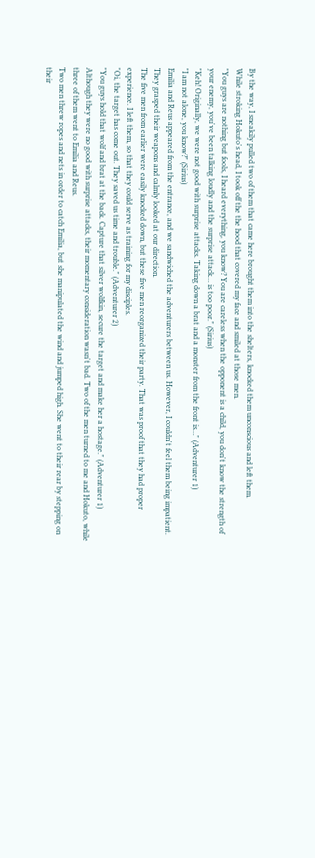By the way, I sneakily pulled two of them that came here brought them into the shelters, knocked them unconscious and left them.
While stroking Hokuto's head, I took off the the hood that covered my face and smiled at those men.
"You guys are nothing but fools, I heard everything, you know? You are careless when the opponent is a child, you don't know the strength of your enemy, you've been talking loudly and the surprise attack… is too poor." (Sirius)
"Keh! Originally, we were not good with surprise attacks. Taking down a brat and a monster from the front is…" (Adventurer 1)
"I am not alone, you know?" (Sirius)
Emilia and Reus appeared from the entrance, and we sandwiched the adventurers between us. However, I couldn't feel them being impatient. They grasped their weapons and calmly looked at our direction.
The five men from earlier were easily knocked down, but these five men reorganized their party. That was proof that they had proper experience. I left them, so that they could serve as training for my disciples.
"Oi, the target has come out. They saved us time and trouble." (Adventurer 2)
"You guys hold that wolf and brat at the back. Capture that silver wolfkin, secure the target and make her a hostage." (Adventurer 1)
Although they were no good with surprise attacks, their momentary consideration wasn't bad. Two of the men turned to me and Hokuto, while three of them went to Emilia and Reus.
Two men threw ropes and nets in order to catch Emilia, but she manipulated the wind and jumped high. She went to their rear by stepping on their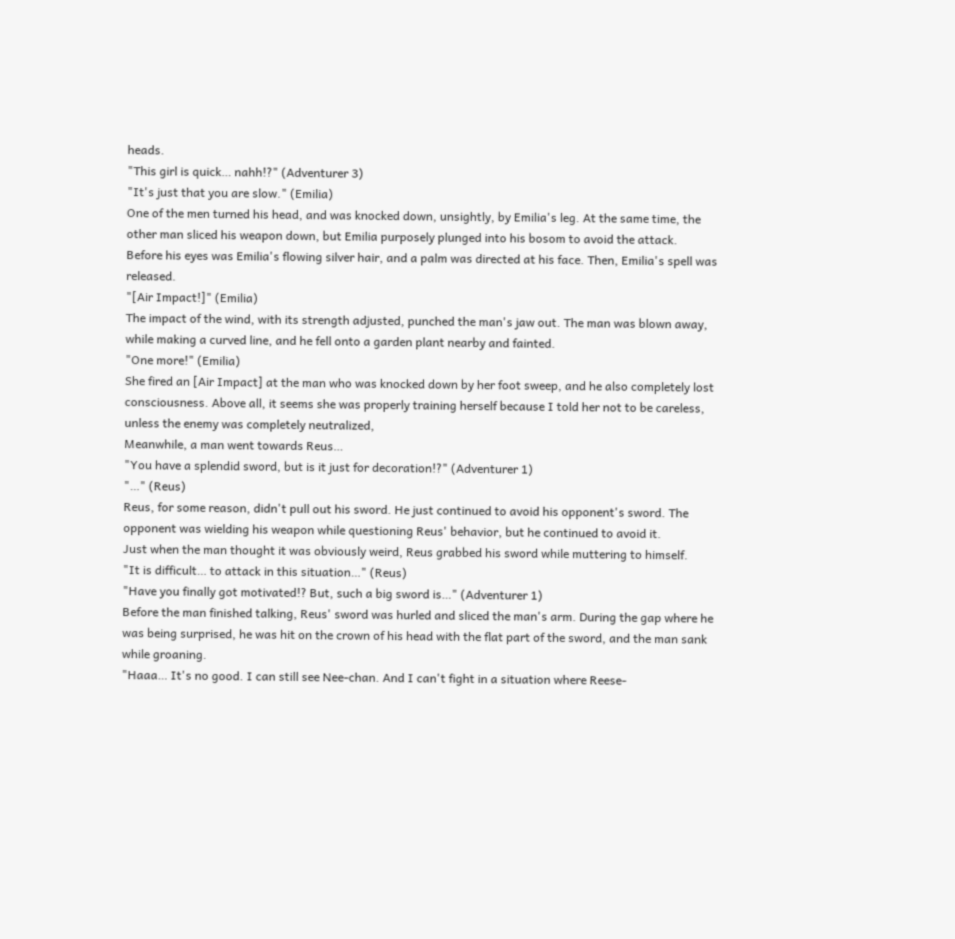heads.
"This girl is quick… nahh!?" (Adventurer 3)
"It's just that you are slow." (Emilia)
One of the men turned his head, and was knocked down, unsightly, by Emilia's leg. At the same time, the other man sliced his weapon down, but Emilia purposely plunged into his bosom to avoid the attack.
Before his eyes was Emilia's flowing silver hair, and a palm was directed at his face. Then, Emilia's spell was released.
"[Air Impact!]" (Emilia)
The impact of the wind, with its strength adjusted, punched the man's jaw out. The man was blown away, while making a curved line, and he fell onto a garden plant nearby and fainted.
"One more!" (Emilia)
She fired an [Air Impact] at the man who was knocked down by her foot sweep, and he also completely lost consciousness. Above all, it seems she was properly training herself because I told her not to be careless, unless the enemy was completely neutralized,
Meanwhile, a man went towards Reus…
"You have a splendid sword, but is it just for decoration!?" (Adventurer 1)
"…" (Reus)
Reus, for some reason, didn't pull out his sword. He just continued to avoid his opponent's sword. The opponent was wielding his weapon while questioning Reus' behavior, but he continued to avoid it.
Just when the man thought it was obviously weird, Reus grabbed his sword while muttering to himself.
"It is difficult… to attack in this situation…" (Reus)
"Have you finally got motivated!? But, such a big sword is…" (Adventurer 1)
Before the man finished talking, Reus' sword was hurled and sliced the man's arm. During the gap where he was being surprised, he was hit on the crown of his head with the flat part of the sword, and the man sank while groaning.
"Haaa… It's no good. I can still see Nee-chan. And I can't fight in a situation where Reese-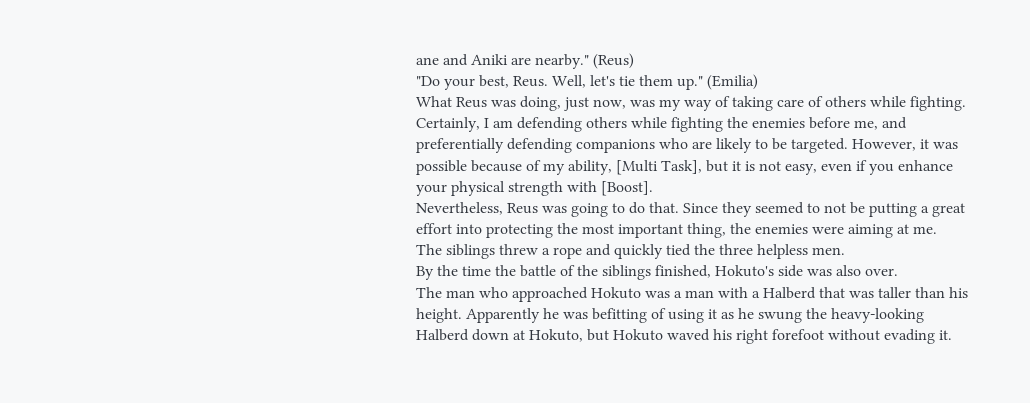ane and Aniki are nearby." (Reus)
"Do your best, Reus. Well, let's tie them up." (Emilia)
What Reus was doing, just now, was my way of taking care of others while fighting. Certainly, I am defending others while fighting the enemies before me, and preferentially defending companions who are likely to be targeted. However, it was possible because of my ability, [Multi Task], but it is not easy, even if you enhance your physical strength with [Boost].
Nevertheless, Reus was going to do that. Since they seemed to not be putting a great effort into protecting the most important thing, the enemies were aiming at me.
The siblings threw a rope and quickly tied the three helpless men.
By the time the battle of the siblings finished, Hokuto's side was also over.
The man who approached Hokuto was a man with a Halberd that was taller than his height. Apparently he was befitting of using it as he swung the heavy-looking Halberd down at Hokuto, but Hokuto waved his right forefoot without evading it.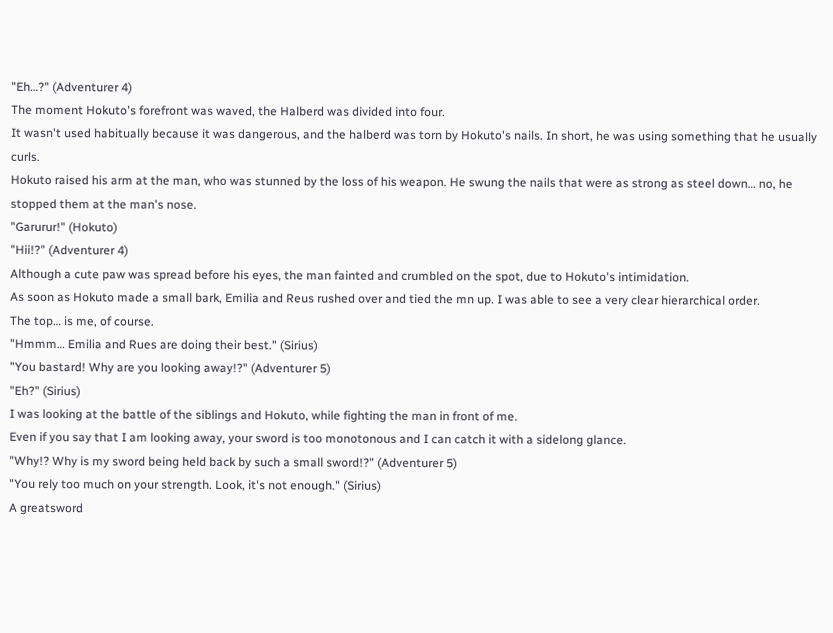"Eh…?" (Adventurer 4)
The moment Hokuto's forefront was waved, the Halberd was divided into four.
It wasn't used habitually because it was dangerous, and the halberd was torn by Hokuto's nails. In short, he was using something that he usually curls.
Hokuto raised his arm at the man, who was stunned by the loss of his weapon. He swung the nails that were as strong as steel down… no, he stopped them at the man's nose.
"Garurur!" (Hokuto)
"Hii!?" (Adventurer 4)
Although a cute paw was spread before his eyes, the man fainted and crumbled on the spot, due to Hokuto's intimidation.
As soon as Hokuto made a small bark, Emilia and Reus rushed over and tied the mn up. I was able to see a very clear hierarchical order.
The top… is me, of course.
"Hmmm… Emilia and Rues are doing their best." (Sirius)
"You bastard! Why are you looking away!?" (Adventurer 5)
"Eh?" (Sirius)
I was looking at the battle of the siblings and Hokuto, while fighting the man in front of me.
Even if you say that I am looking away, your sword is too monotonous and I can catch it with a sidelong glance.
"Why!? Why is my sword being held back by such a small sword!?" (Adventurer 5)
"You rely too much on your strength. Look, it's not enough." (Sirius)
A greatsword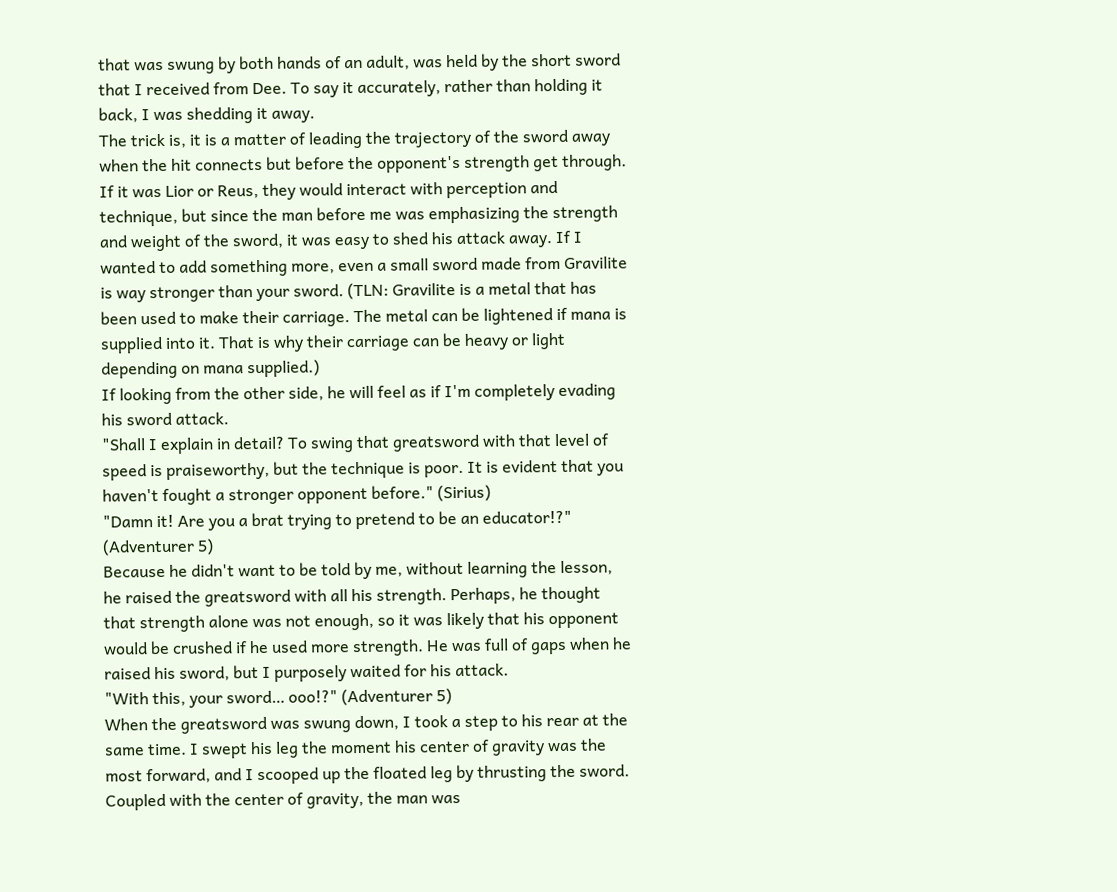that was swung by both hands of an adult, was held by the short sword that I received from Dee. To say it accurately, rather than holding it back, I was shedding it away.
The trick is, it is a matter of leading the trajectory of the sword away when the hit connects but before the opponent's strength get through. If it was Lior or Reus, they would interact with perception and technique, but since the man before me was emphasizing the strength and weight of the sword, it was easy to shed his attack away. If I wanted to add something more, even a small sword made from Gravilite is way stronger than your sword. (TLN: Gravilite is a metal that has been used to make their carriage. The metal can be lightened if mana is supplied into it. That is why their carriage can be heavy or light depending on mana supplied.)
If looking from the other side, he will feel as if I'm completely evading his sword attack.
"Shall I explain in detail? To swing that greatsword with that level of speed is praiseworthy, but the technique is poor. It is evident that you haven't fought a stronger opponent before." (Sirius)
"Damn it! Are you a brat trying to pretend to be an educator!?" (Adventurer 5)
Because he didn't want to be told by me, without learning the lesson, he raised the greatsword with all his strength. Perhaps, he thought that strength alone was not enough, so it was likely that his opponent would be crushed if he used more strength. He was full of gaps when he raised his sword, but I purposely waited for his attack.
"With this, your sword… ooo!?" (Adventurer 5)
When the greatsword was swung down, I took a step to his rear at the same time. I swept his leg the moment his center of gravity was the most forward, and I scooped up the floated leg by thrusting the sword. Coupled with the center of gravity, the man was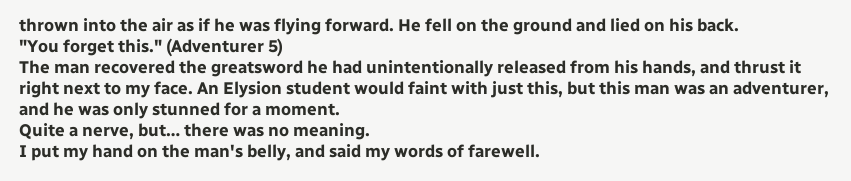thrown into the air as if he was flying forward. He fell on the ground and lied on his back.
"You forget this." (Adventurer 5)
The man recovered the greatsword he had unintentionally released from his hands, and thrust it right next to my face. An Elysion student would faint with just this, but this man was an adventurer, and he was only stunned for a moment.
Quite a nerve, but… there was no meaning.
I put my hand on the man's belly, and said my words of farewell.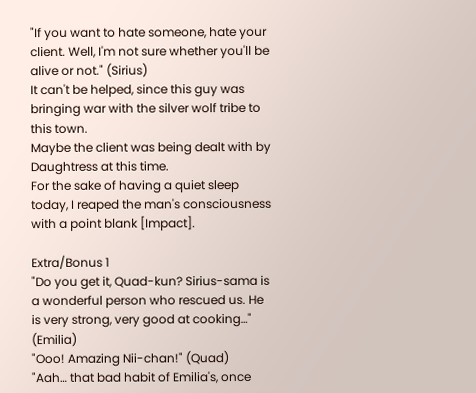"If you want to hate someone, hate your client. Well, I'm not sure whether you'll be alive or not." (Sirius)
It can't be helped, since this guy was bringing war with the silver wolf tribe to this town.
Maybe the client was being dealt with by Daughtress at this time.
For the sake of having a quiet sleep today, I reaped the man's consciousness with a point blank [Impact].

Extra/Bonus 1
"Do you get it, Quad-kun? Sirius-sama is a wonderful person who rescued us. He is very strong, very good at cooking…" (Emilia)
"Ooo! Amazing Nii-chan!" (Quad)
"Aah… that bad habit of Emilia's, once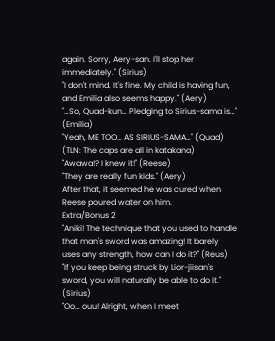again. Sorry, Aery-san. I'll stop her immediately." (Sirius)
"I don't mind. It's fine. My child is having fun, and Emilia also seems happy." (Aery)
"…So, Quad-kun… Pledging to Sirius-sama is…" (Emilia)
"Yeah, ME TOO… AS SIRIUS-SAMA…" (Quad) (TLN: The caps are all in katakana)
"Awawa!? I knew it!" (Reese)
"They are really fun kids." (Aery)
After that, it seemed he was cured when Reese poured water on him.
Extra/Bonus 2
"Aniki! The technique that you used to handle that man's sword was amazing! It barely uses any strength, how can I do it?" (Reus)
"If you keep being struck by Lior-jiisan's sword, you will naturally be able to do it." (Sirius)
"Oo… ouu! Alright, when I meet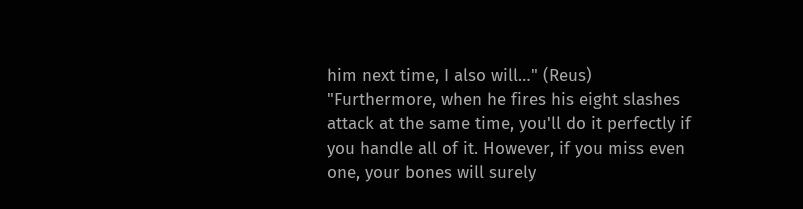him next time, I also will…" (Reus)
"Furthermore, when he fires his eight slashes attack at the same time, you'll do it perfectly if you handle all of it. However, if you miss even one, your bones will surely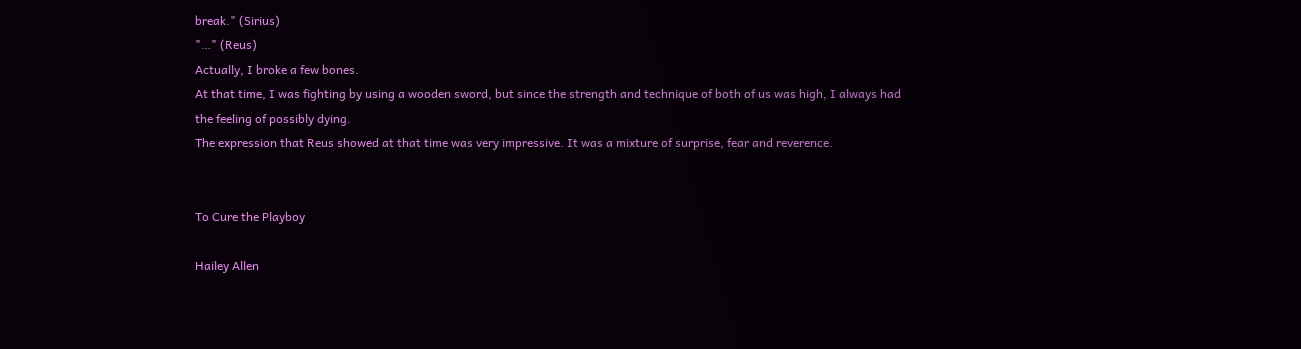break." (Sirius)
"…" (Reus)
Actually, I broke a few bones.
At that time, I was fighting by using a wooden sword, but since the strength and technique of both of us was high, I always had the feeling of possibly dying.
The expression that Reus showed at that time was very impressive. It was a mixture of surprise, fear and reverence.


To Cure the Playboy

Hailey Allen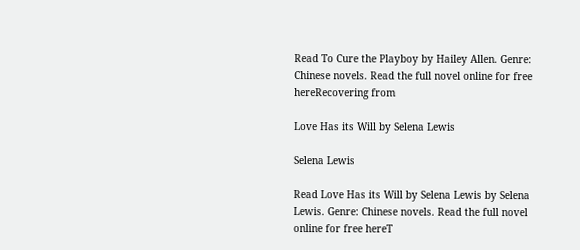Read To Cure the Playboy by Hailey Allen. Genre: Chinese novels. Read the full novel online for free hereRecovering from

Love Has its Will by Selena Lewis

Selena Lewis

Read Love Has its Will by Selena Lewis by Selena Lewis. Genre: Chinese novels. Read the full novel online for free hereT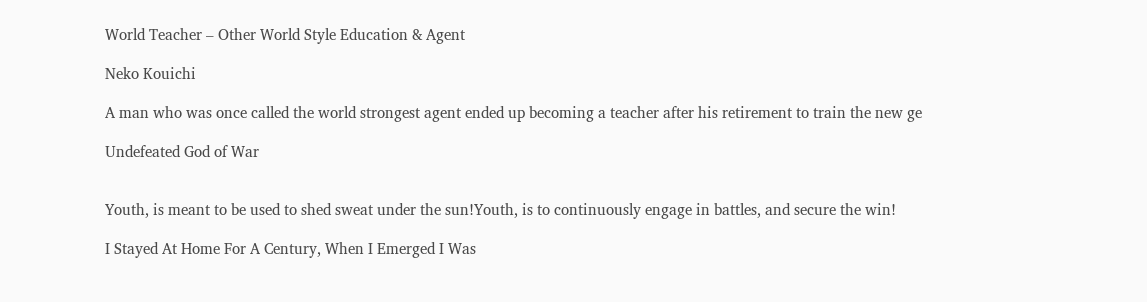World Teacher – Other World Style Education & Agent

Neko Kouichi

A man who was once called the world strongest agent ended up becoming a teacher after his retirement to train the new ge

Undefeated God of War


Youth, is meant to be used to shed sweat under the sun!Youth, is to continuously engage in battles, and secure the win!

I Stayed At Home For A Century, When I Emerged I Was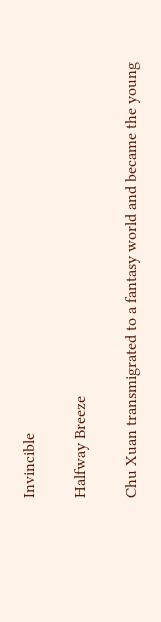Invincible

Halfway Breeze

Chu Xuan transmigrated to a fantasy world and became the young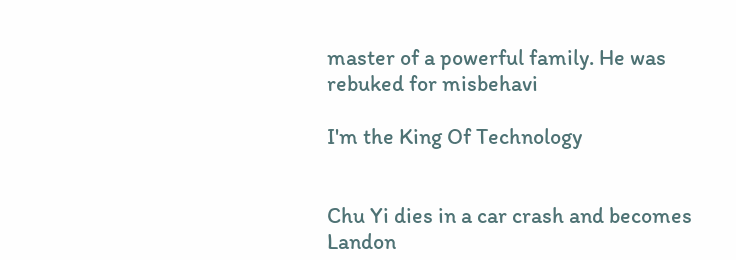master of a powerful family. He was rebuked for misbehavi

I'm the King Of Technology


Chu Yi dies in a car crash and becomes Landon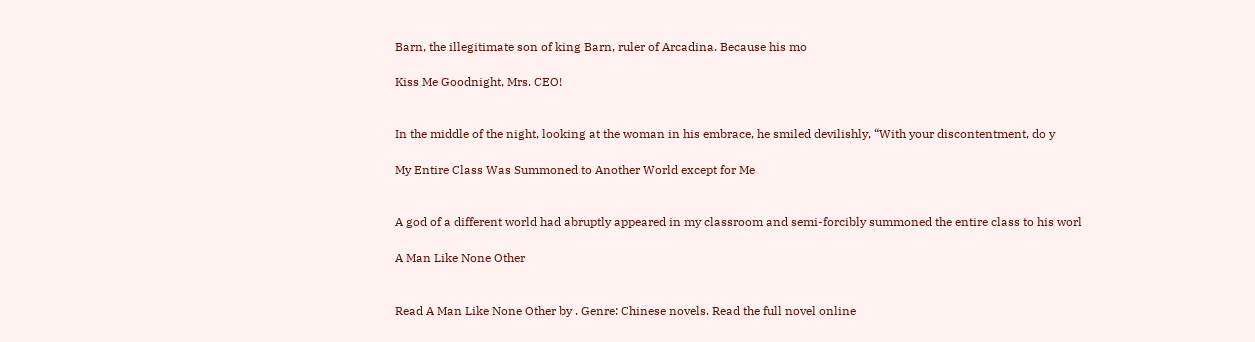Barn, the illegitimate son of king Barn, ruler of Arcadina. Because his mo

Kiss Me Goodnight, Mrs. CEO!


In the middle of the night, looking at the woman in his embrace, he smiled devilishly, “With your discontentment, do y

My Entire Class Was Summoned to Another World except for Me


A god of a different world had abruptly appeared in my classroom and semi-forcibly summoned the entire class to his worl

A Man Like None Other


Read A Man Like None Other by . Genre: Chinese novels. Read the full novel online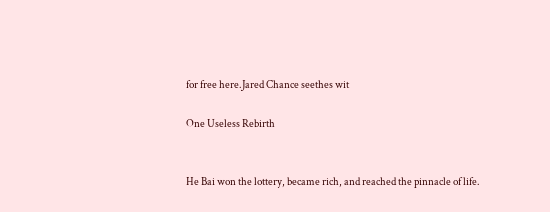for free here.Jared Chance seethes wit

One Useless Rebirth


He Bai won the lottery, became rich, and reached the pinnacle of life.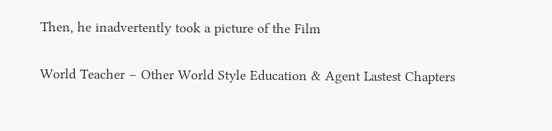Then, he inadvertently took a picture of the Film

World Teacher – Other World Style Education & Agent Lastest Chapters